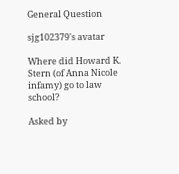General Question

sjg102379's avatar

Where did Howard K. Stern (of Anna Nicole infamy) go to law school?

Asked by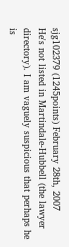sjg102379 (1245points) February 28th, 2007
He's not listed in Martindale-Hubbell (the lawyer directory). I am vaguely suspicious that perhaps he is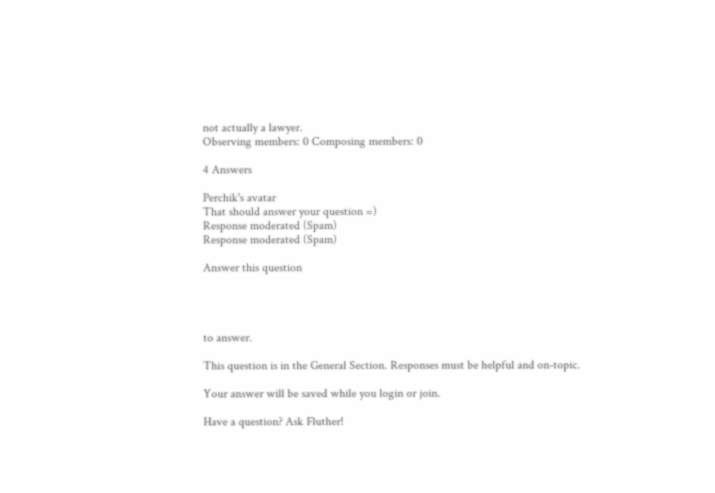not actually a lawyer.
Observing members: 0 Composing members: 0

4 Answers

Perchik's avatar
That should answer your question =)
Response moderated (Spam)
Response moderated (Spam)

Answer this question




to answer.

This question is in the General Section. Responses must be helpful and on-topic.

Your answer will be saved while you login or join.

Have a question? Ask Fluther!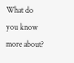What do you know more about?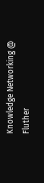Knowledge Networking @ Fluther